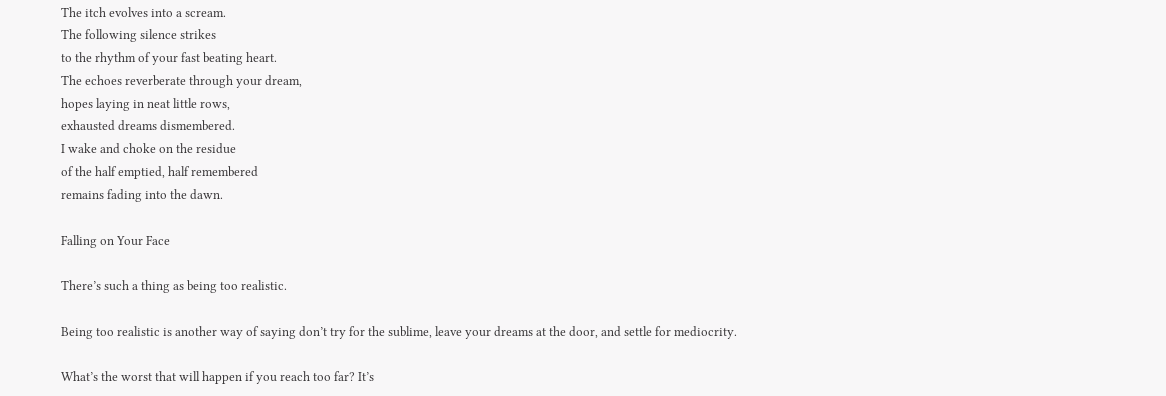The itch evolves into a scream.
The following silence strikes
to the rhythm of your fast beating heart.
The echoes reverberate through your dream,
hopes laying in neat little rows,
exhausted dreams dismembered.
I wake and choke on the residue
of the half emptied, half remembered
remains fading into the dawn.

Falling on Your Face

There’s such a thing as being too realistic.

Being too realistic is another way of saying don’t try for the sublime, leave your dreams at the door, and settle for mediocrity.

What’s the worst that will happen if you reach too far? It’s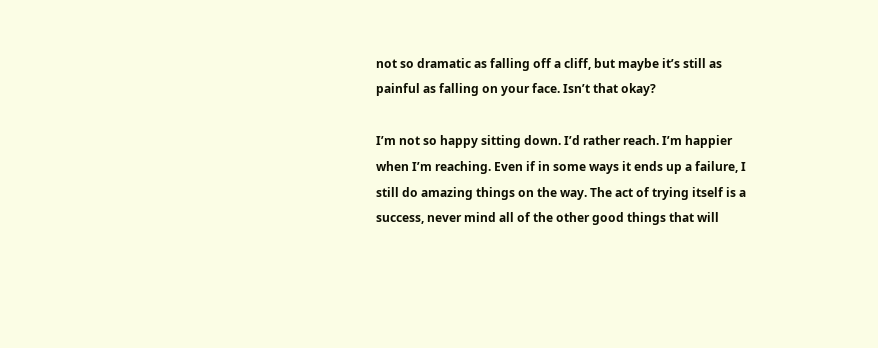not so dramatic as falling off a cliff, but maybe it’s still as painful as falling on your face. Isn’t that okay?

I’m not so happy sitting down. I’d rather reach. I’m happier when I’m reaching. Even if in some ways it ends up a failure, I still do amazing things on the way. The act of trying itself is a success, never mind all of the other good things that will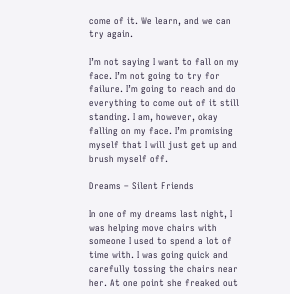come of it. We learn, and we can try again.

I’m not saying I want to fall on my face. I’m not going to try for failure. I’m going to reach and do everything to come out of it still standing. I am, however, okay falling on my face. I’m promising myself that I will just get up and brush myself off.

Dreams – Silent Friends

In one of my dreams last night, I was helping move chairs with someone I used to spend a lot of time with. I was going quick and carefully tossing the chairs near her. At one point she freaked out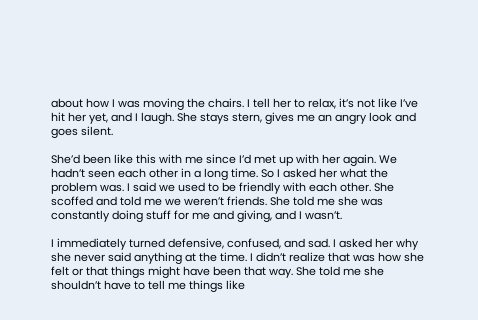about how I was moving the chairs. I tell her to relax, it’s not like I’ve hit her yet, and I laugh. She stays stern, gives me an angry look and goes silent.

She’d been like this with me since I’d met up with her again. We hadn’t seen each other in a long time. So I asked her what the problem was. I said we used to be friendly with each other. She scoffed and told me we weren’t friends. She told me she was constantly doing stuff for me and giving, and I wasn’t.

I immediately turned defensive, confused, and sad. I asked her why she never said anything at the time. I didn’t realize that was how she felt or that things might have been that way. She told me she shouldn’t have to tell me things like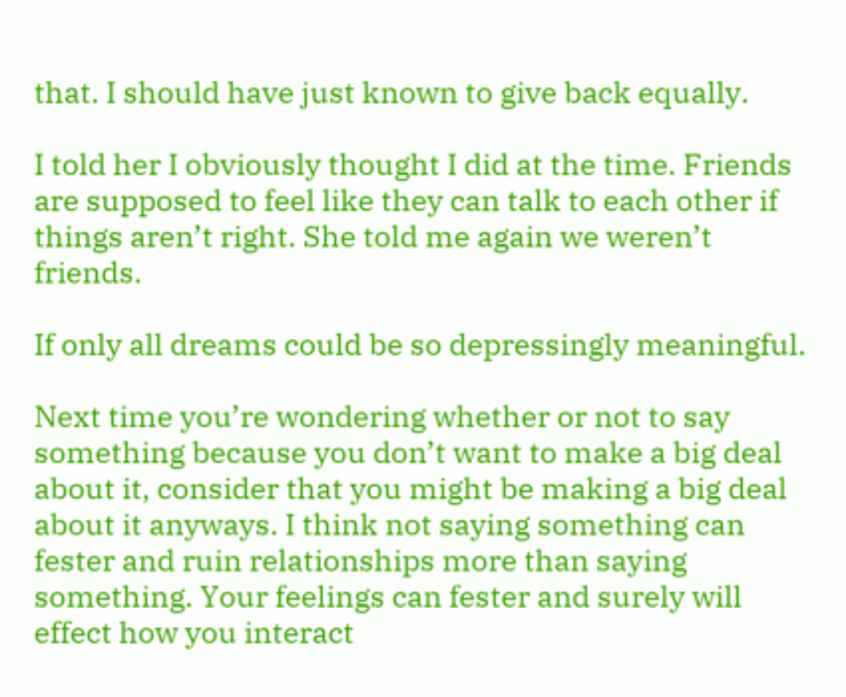that. I should have just known to give back equally.

I told her I obviously thought I did at the time. Friends are supposed to feel like they can talk to each other if things aren’t right. She told me again we weren’t friends.

If only all dreams could be so depressingly meaningful.

Next time you’re wondering whether or not to say something because you don’t want to make a big deal about it, consider that you might be making a big deal about it anyways. I think not saying something can fester and ruin relationships more than saying something. Your feelings can fester and surely will effect how you interact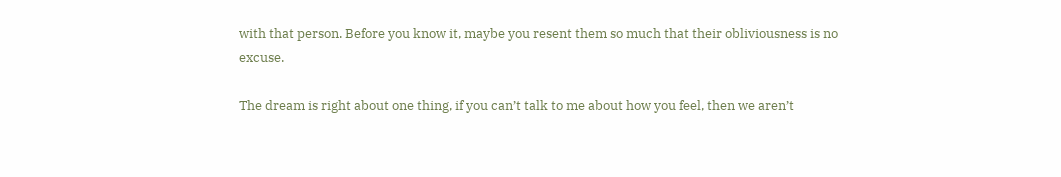with that person. Before you know it, maybe you resent them so much that their obliviousness is no excuse.

The dream is right about one thing, if you can’t talk to me about how you feel, then we aren’t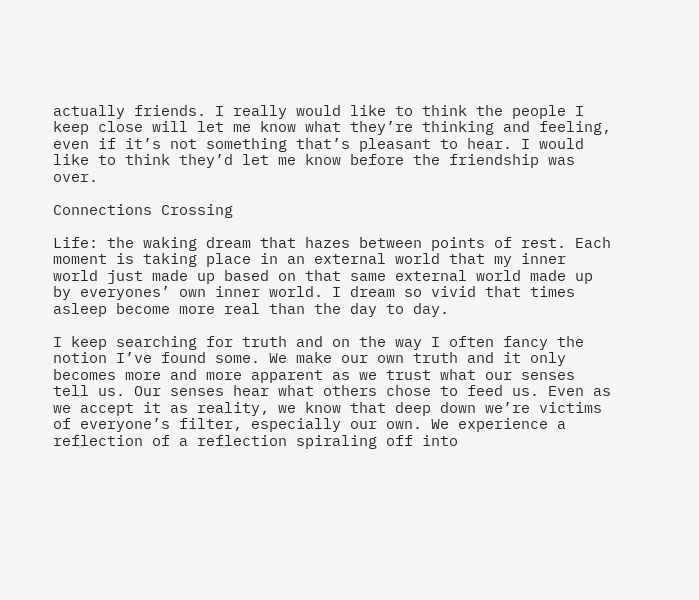actually friends. I really would like to think the people I keep close will let me know what they’re thinking and feeling, even if it’s not something that’s pleasant to hear. I would like to think they’d let me know before the friendship was over.

Connections Crossing

Life: the waking dream that hazes between points of rest. Each moment is taking place in an external world that my inner world just made up based on that same external world made up by everyones’ own inner world. I dream so vivid that times asleep become more real than the day to day.

I keep searching for truth and on the way I often fancy the notion I’ve found some. We make our own truth and it only becomes more and more apparent as we trust what our senses tell us. Our senses hear what others chose to feed us. Even as we accept it as reality, we know that deep down we’re victims of everyone’s filter, especially our own. We experience a reflection of a reflection spiraling off into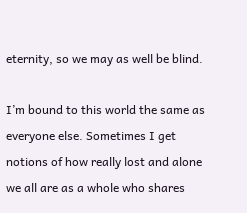eternity, so we may as well be blind.

I’m bound to this world the same as everyone else. Sometimes I get notions of how really lost and alone we all are as a whole who shares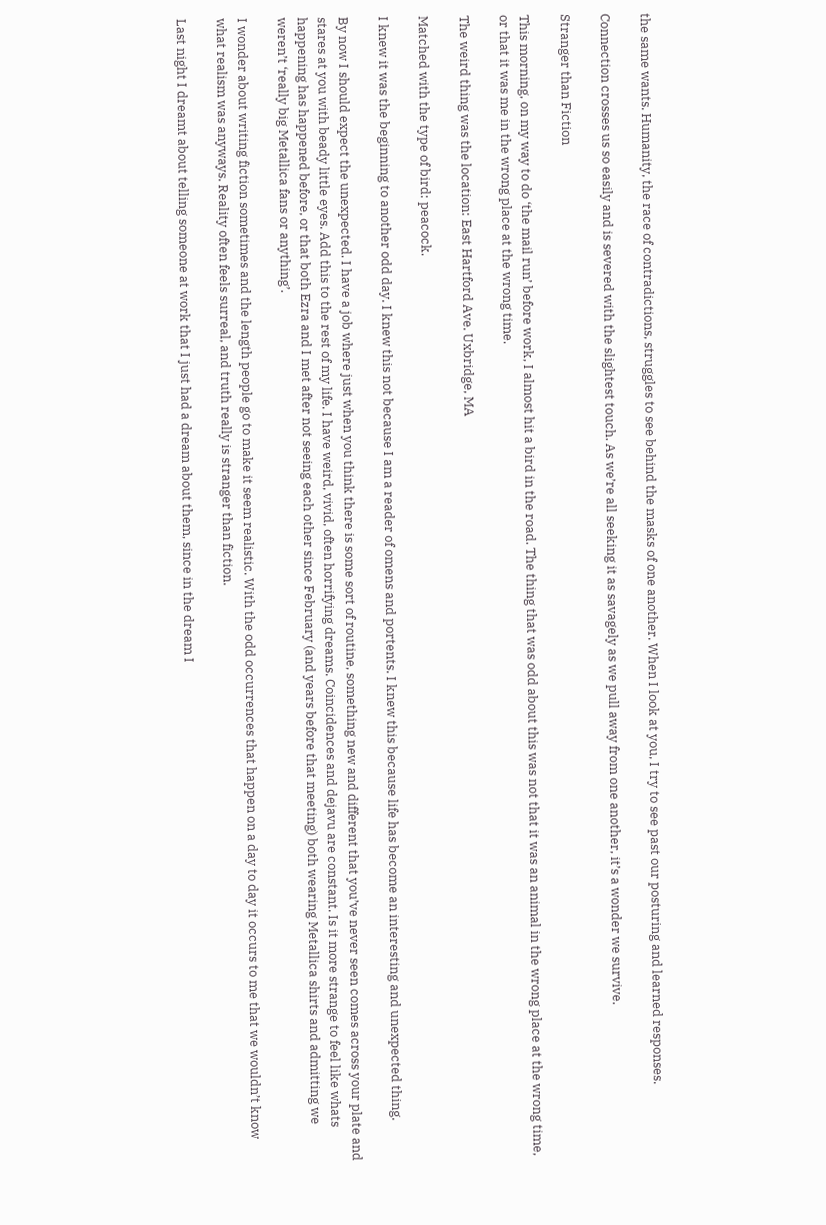the same wants. Humanity, the race of contradictions, struggles to see behind the masks of one another. When I look at you, I try to see past our posturing and learned responses.

Connection crosses us so easily and is severed with the slightest touch. As we’re all seeking it as savagely as we pull away from one another, it’s a wonder we survive.

Stranger than Fiction

This morning, on my way to do ‘the mail run’ before work, I almost hit a bird in the road. The thing that was odd about this was not that it was an animal in the wrong place at the wrong time, or that it was me in the wrong place at the wrong time.

The weird thing was the location: East Hartford Ave. Uxbridge, MA

Matched with the type of bird: peacock.

I knew it was the beginning to another odd day. I knew this not because I am a reader of omens and portents. I knew this because life has become an interesting and unexpected thing.

By now I should expect the unexpected. I have a job where just when you think there is some sort of routine, something new and different that you’ve never seen comes across your plate and stares at you with beady little eyes. Add this to the rest of my life. I have weird, vivid, often horrifying dreams. Coincidences and dejavu are constant. Is it more strange to feel like whats happening has happened before, or that both Ezra and I met after not seeing each other since February (and years before that meeting) both wearing Metallica shirts and admitting we weren’t ‘really big Metallica fans or anything’.

I wonder about writing fiction sometimes and the length people go to make it seem realistic. With the odd occurrences that happen on a day to day it occurs to me that we wouldn’t know what realism was anyways. Reality often feels surreal, and truth really is stranger than fiction.

Last night I dreamt about telling someone at work that I just had a dream about them, since in the dream I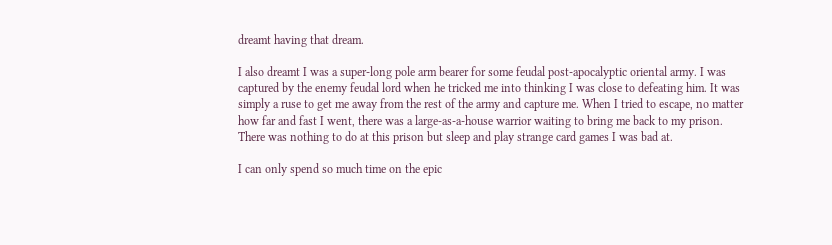dreamt having that dream.

I also dreamt I was a super-long pole arm bearer for some feudal post-apocalyptic oriental army. I was captured by the enemy feudal lord when he tricked me into thinking I was close to defeating him. It was simply a ruse to get me away from the rest of the army and capture me. When I tried to escape, no matter how far and fast I went, there was a large-as-a-house warrior waiting to bring me back to my prison. There was nothing to do at this prison but sleep and play strange card games I was bad at.

I can only spend so much time on the epic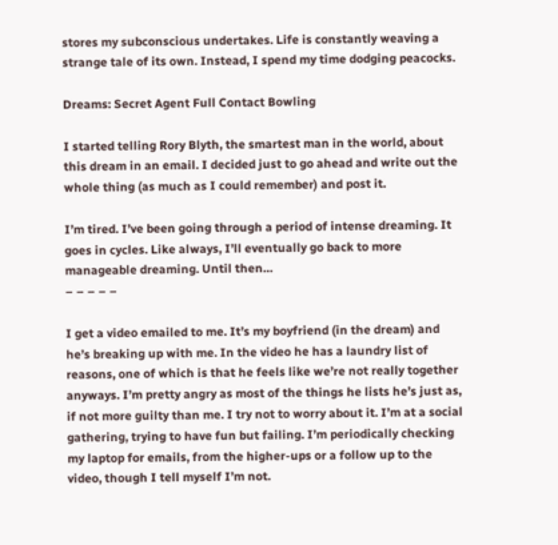stores my subconscious undertakes. Life is constantly weaving a strange tale of its own. Instead, I spend my time dodging peacocks.

Dreams: Secret Agent Full Contact Bowling

I started telling Rory Blyth, the smartest man in the world, about this dream in an email. I decided just to go ahead and write out the whole thing (as much as I could remember) and post it.

I’m tired. I’ve been going through a period of intense dreaming. It goes in cycles. Like always, I’ll eventually go back to more manageable dreaming. Until then…
– – – – –

I get a video emailed to me. It’s my boyfriend (in the dream) and he’s breaking up with me. In the video he has a laundry list of reasons, one of which is that he feels like we’re not really together anyways. I’m pretty angry as most of the things he lists he’s just as, if not more guilty than me. I try not to worry about it. I’m at a social gathering, trying to have fun but failing. I’m periodically checking my laptop for emails, from the higher-ups or a follow up to the video, though I tell myself I’m not.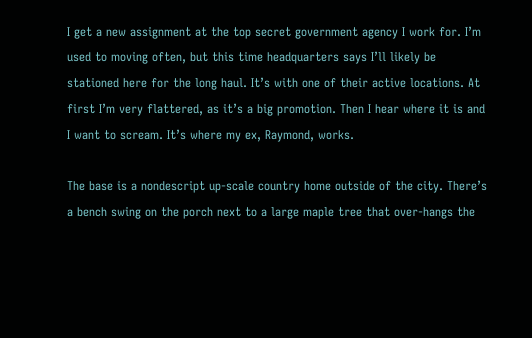I get a new assignment at the top secret government agency I work for. I’m used to moving often, but this time headquarters says I’ll likely be stationed here for the long haul. It’s with one of their active locations. At first I’m very flattered, as it’s a big promotion. Then I hear where it is and I want to scream. It’s where my ex, Raymond, works.

The base is a nondescript up-scale country home outside of the city. There’s a bench swing on the porch next to a large maple tree that over-hangs the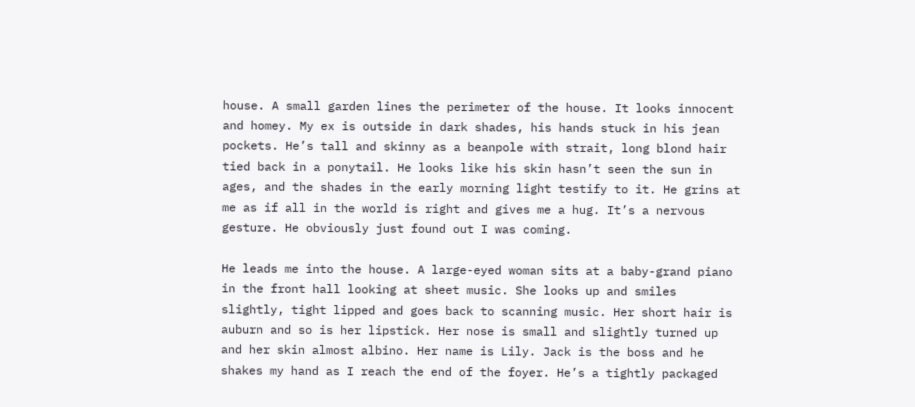house. A small garden lines the perimeter of the house. It looks innocent and homey. My ex is outside in dark shades, his hands stuck in his jean pockets. He’s tall and skinny as a beanpole with strait, long blond hair tied back in a ponytail. He looks like his skin hasn’t seen the sun in ages, and the shades in the early morning light testify to it. He grins at me as if all in the world is right and gives me a hug. It’s a nervous gesture. He obviously just found out I was coming.

He leads me into the house. A large-eyed woman sits at a baby-grand piano in the front hall looking at sheet music. She looks up and smiles slightly, tight lipped and goes back to scanning music. Her short hair is auburn and so is her lipstick. Her nose is small and slightly turned up and her skin almost albino. Her name is Lily. Jack is the boss and he shakes my hand as I reach the end of the foyer. He’s a tightly packaged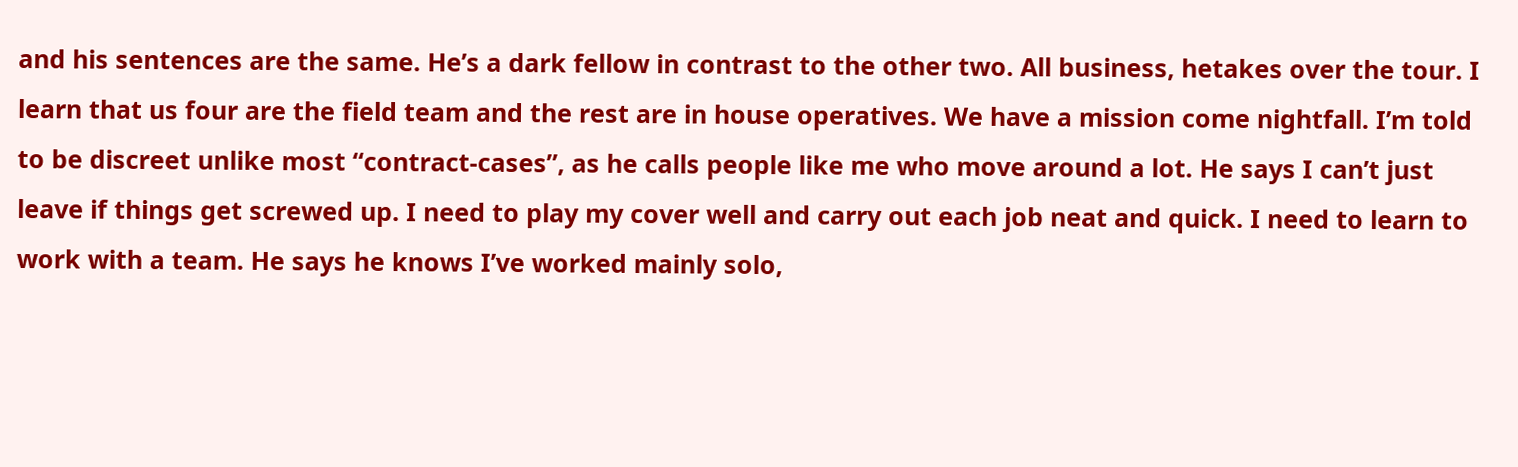and his sentences are the same. He’s a dark fellow in contrast to the other two. All business, hetakes over the tour. I learn that us four are the field team and the rest are in house operatives. We have a mission come nightfall. I’m told to be discreet unlike most “contract-cases”, as he calls people like me who move around a lot. He says I can’t just leave if things get screwed up. I need to play my cover well and carry out each job neat and quick. I need to learn to work with a team. He says he knows I’ve worked mainly solo,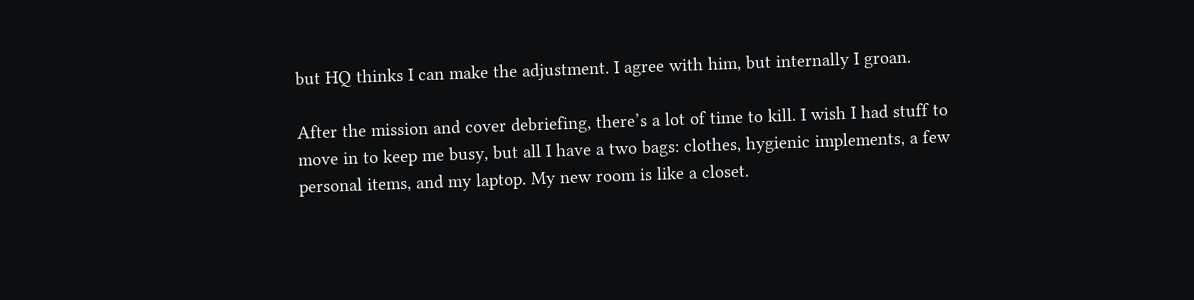but HQ thinks I can make the adjustment. I agree with him, but internally I groan.

After the mission and cover debriefing, there’s a lot of time to kill. I wish I had stuff to move in to keep me busy, but all I have a two bags: clothes, hygienic implements, a few personal items, and my laptop. My new room is like a closet.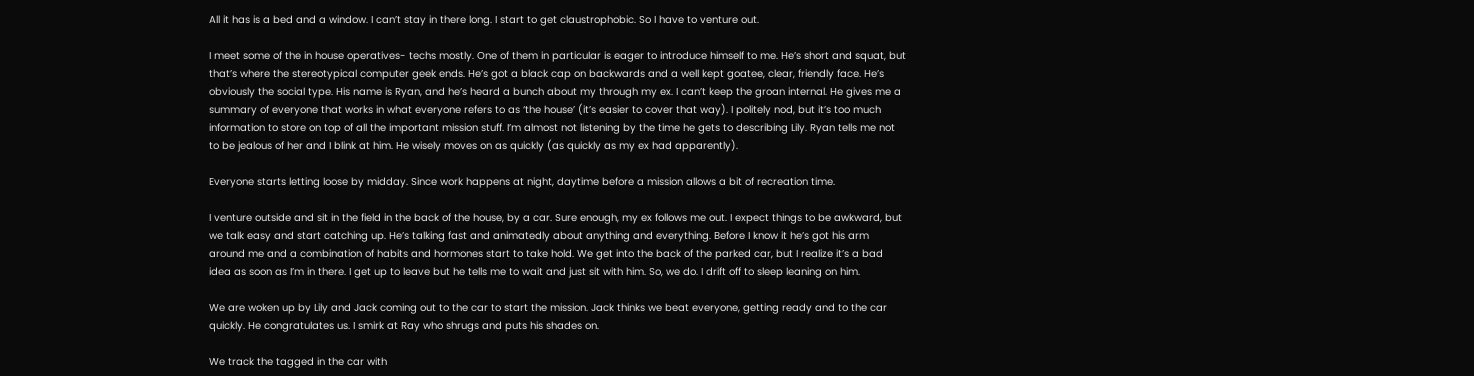All it has is a bed and a window. I can’t stay in there long. I start to get claustrophobic. So I have to venture out.

I meet some of the in house operatives- techs mostly. One of them in particular is eager to introduce himself to me. He’s short and squat, but that’s where the stereotypical computer geek ends. He’s got a black cap on backwards and a well kept goatee, clear, friendly face. He’s obviously the social type. His name is Ryan, and he’s heard a bunch about my through my ex. I can’t keep the groan internal. He gives me a summary of everyone that works in what everyone refers to as ‘the house’ (it’s easier to cover that way). I politely nod, but it’s too much information to store on top of all the important mission stuff. I’m almost not listening by the time he gets to describing Lily. Ryan tells me not to be jealous of her and I blink at him. He wisely moves on as quickly (as quickly as my ex had apparently).

Everyone starts letting loose by midday. Since work happens at night, daytime before a mission allows a bit of recreation time.

I venture outside and sit in the field in the back of the house, by a car. Sure enough, my ex follows me out. I expect things to be awkward, but we talk easy and start catching up. He’s talking fast and animatedly about anything and everything. Before I know it he’s got his arm around me and a combination of habits and hormones start to take hold. We get into the back of the parked car, but I realize it’s a bad idea as soon as I’m in there. I get up to leave but he tells me to wait and just sit with him. So, we do. I drift off to sleep leaning on him.

We are woken up by Lily and Jack coming out to the car to start the mission. Jack thinks we beat everyone, getting ready and to the car quickly. He congratulates us. I smirk at Ray who shrugs and puts his shades on.

We track the tagged in the car with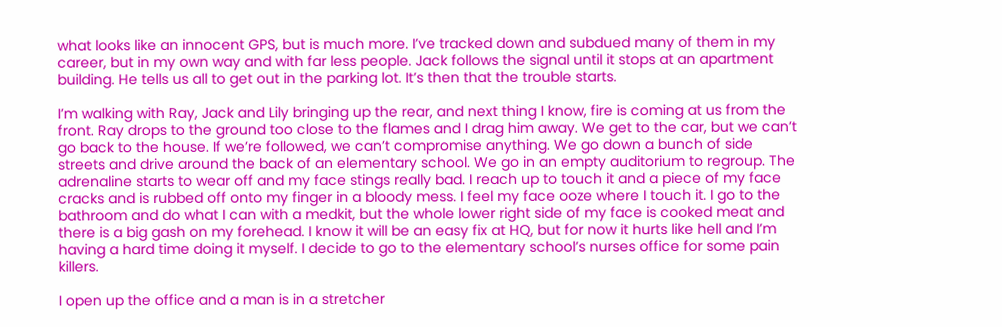what looks like an innocent GPS, but is much more. I’ve tracked down and subdued many of them in my career, but in my own way and with far less people. Jack follows the signal until it stops at an apartment building. He tells us all to get out in the parking lot. It’s then that the trouble starts.

I’m walking with Ray, Jack and Lily bringing up the rear, and next thing I know, fire is coming at us from the front. Ray drops to the ground too close to the flames and I drag him away. We get to the car, but we can’t go back to the house. If we’re followed, we can’t compromise anything. We go down a bunch of side streets and drive around the back of an elementary school. We go in an empty auditorium to regroup. The adrenaline starts to wear off and my face stings really bad. I reach up to touch it and a piece of my face cracks and is rubbed off onto my finger in a bloody mess. I feel my face ooze where I touch it. I go to the bathroom and do what I can with a medkit, but the whole lower right side of my face is cooked meat and there is a big gash on my forehead. I know it will be an easy fix at HQ, but for now it hurts like hell and I’m having a hard time doing it myself. I decide to go to the elementary school’s nurses office for some pain killers.

I open up the office and a man is in a stretcher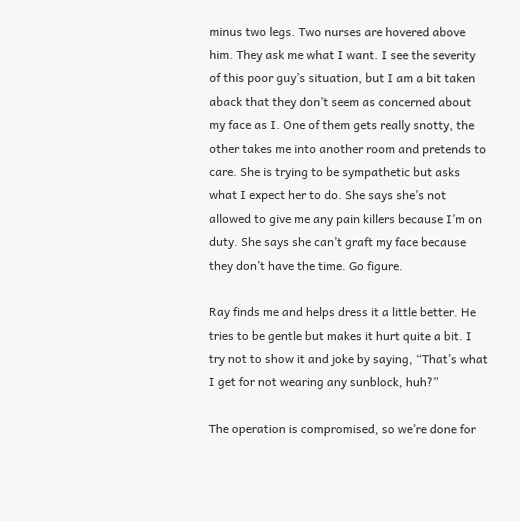minus two legs. Two nurses are hovered above him. They ask me what I want. I see the severity of this poor guy’s situation, but I am a bit taken aback that they don’t seem as concerned about my face as I. One of them gets really snotty, the other takes me into another room and pretends to care. She is trying to be sympathetic but asks what I expect her to do. She says she’s not allowed to give me any pain killers because I’m on duty. She says she can’t graft my face because they don’t have the time. Go figure.

Ray finds me and helps dress it a little better. He tries to be gentle but makes it hurt quite a bit. I try not to show it and joke by saying, “That’s what I get for not wearing any sunblock, huh?”

The operation is compromised, so we’re done for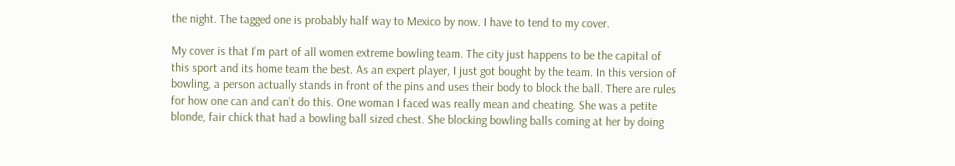the night. The tagged one is probably half way to Mexico by now. I have to tend to my cover.

My cover is that I’m part of all women extreme bowling team. The city just happens to be the capital of this sport and its home team the best. As an expert player, I just got bought by the team. In this version of bowling, a person actually stands in front of the pins and uses their body to block the ball. There are rules for how one can and can’t do this. One woman I faced was really mean and cheating. She was a petite blonde, fair chick that had a bowling ball sized chest. She blocking bowling balls coming at her by doing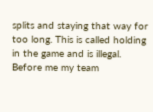splits and staying that way for too long. This is called holding in the game and is illegal. Before me my team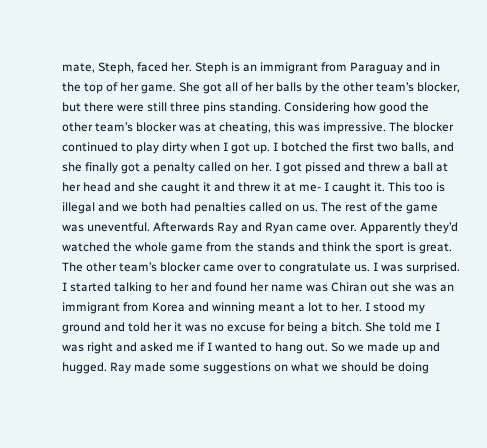mate, Steph, faced her. Steph is an immigrant from Paraguay and in the top of her game. She got all of her balls by the other team’s blocker, but there were still three pins standing. Considering how good the other team’s blocker was at cheating, this was impressive. The blocker continued to play dirty when I got up. I botched the first two balls, and she finally got a penalty called on her. I got pissed and threw a ball at her head and she caught it and threw it at me- I caught it. This too is illegal and we both had penalties called on us. The rest of the game was uneventful. Afterwards Ray and Ryan came over. Apparently they’d watched the whole game from the stands and think the sport is great. The other team’s blocker came over to congratulate us. I was surprised. I started talking to her and found her name was Chiran out she was an immigrant from Korea and winning meant a lot to her. I stood my ground and told her it was no excuse for being a bitch. She told me I was right and asked me if I wanted to hang out. So we made up and hugged. Ray made some suggestions on what we should be doing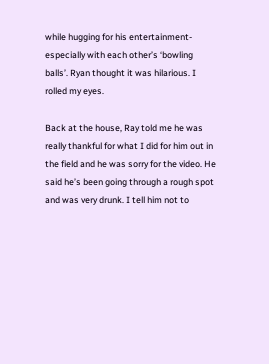while hugging for his entertainment- especially with each other’s ‘bowling balls’. Ryan thought it was hilarious. I rolled my eyes.

Back at the house, Ray told me he was really thankful for what I did for him out in the field and he was sorry for the video. He said he’s been going through a rough spot and was very drunk. I tell him not to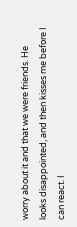worry about it and that we were friends. He looks disappointed, and then kisses me before I can react. I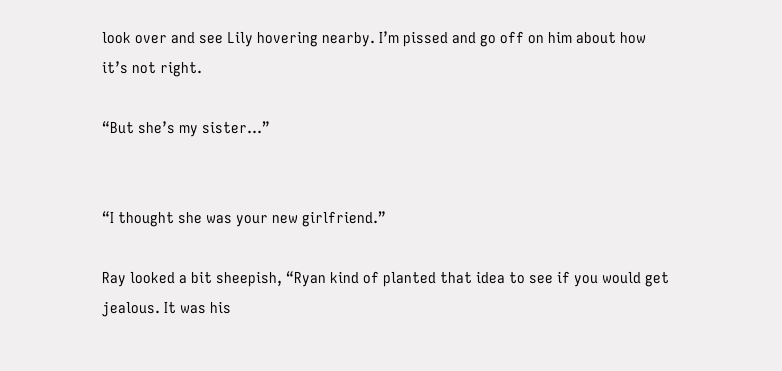look over and see Lily hovering nearby. I’m pissed and go off on him about how it’s not right.

“But she’s my sister…”


“I thought she was your new girlfriend.”

Ray looked a bit sheepish, “Ryan kind of planted that idea to see if you would get jealous. It was his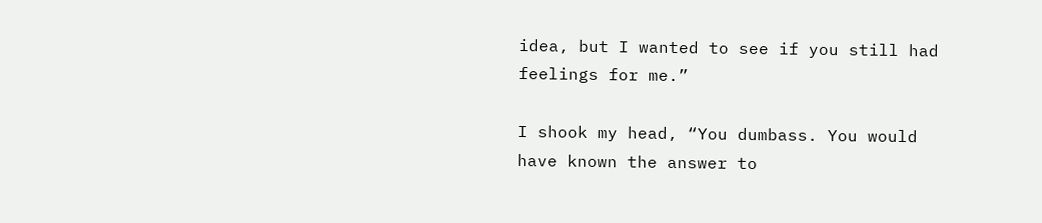idea, but I wanted to see if you still had feelings for me.”

I shook my head, “You dumbass. You would have known the answer to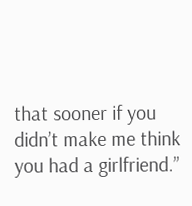that sooner if you didn’t make me think you had a girlfriend.”